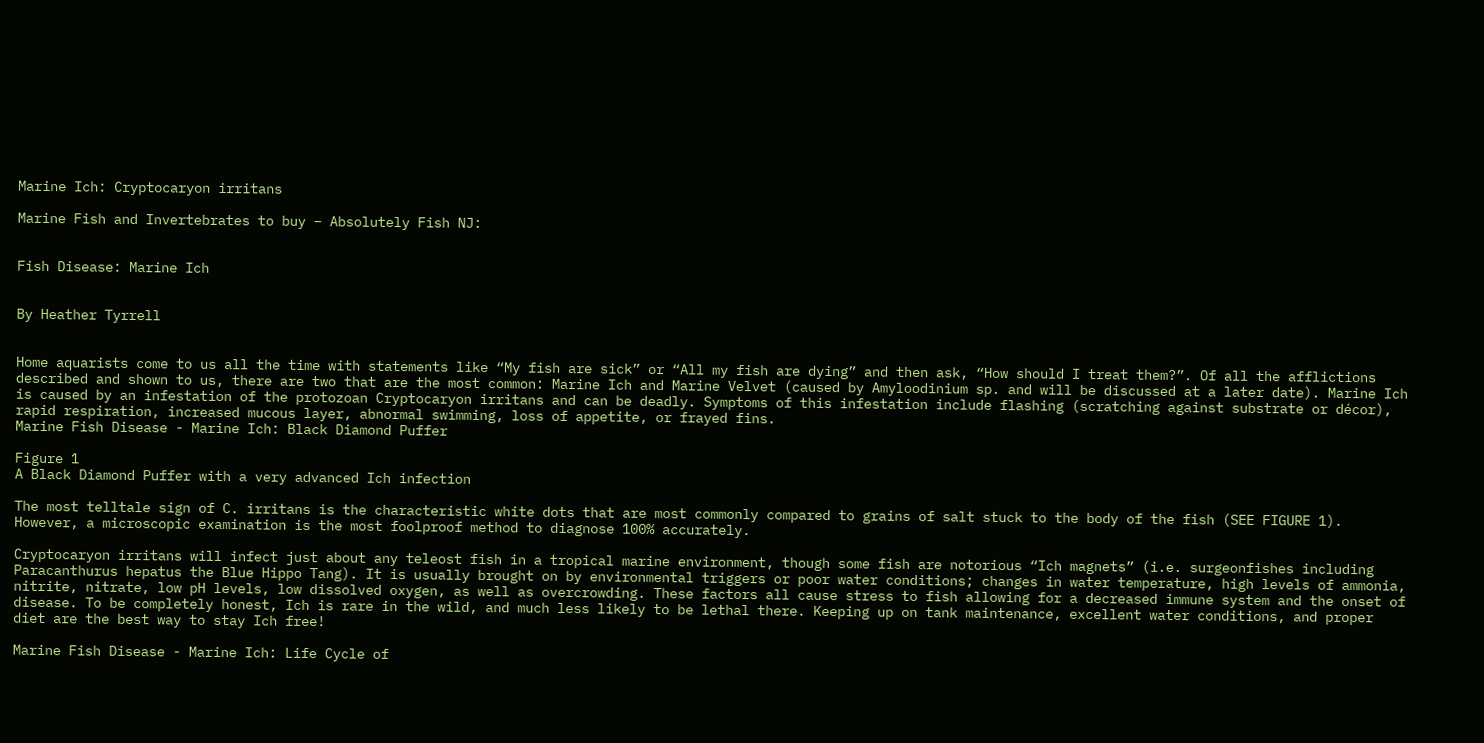Marine Ich: Cryptocaryon irritans

Marine Fish and Invertebrates to buy – Absolutely Fish NJ:


Fish Disease: Marine Ich


By Heather Tyrrell


Home aquarists come to us all the time with statements like “My fish are sick” or “All my fish are dying” and then ask, “How should I treat them?”. Of all the afflictions described and shown to us, there are two that are the most common: Marine Ich and Marine Velvet (caused by Amyloodinium sp. and will be discussed at a later date). Marine Ich is caused by an infestation of the protozoan Cryptocaryon irritans and can be deadly. Symptoms of this infestation include flashing (scratching against substrate or décor), rapid respiration, increased mucous layer, abnormal swimming, loss of appetite, or frayed fins.
Marine Fish Disease - Marine Ich: Black Diamond Puffer

Figure 1
A Black Diamond Puffer with a very advanced Ich infection

The most telltale sign of C. irritans is the characteristic white dots that are most commonly compared to grains of salt stuck to the body of the fish (SEE FIGURE 1). However, a microscopic examination is the most foolproof method to diagnose 100% accurately.

Cryptocaryon irritans will infect just about any teleost fish in a tropical marine environment, though some fish are notorious “Ich magnets” (i.e. surgeonfishes including Paracanthurus hepatus the Blue Hippo Tang). It is usually brought on by environmental triggers or poor water conditions; changes in water temperature, high levels of ammonia, nitrite, nitrate, low pH levels, low dissolved oxygen, as well as overcrowding. These factors all cause stress to fish allowing for a decreased immune system and the onset of disease. To be completely honest, Ich is rare in the wild, and much less likely to be lethal there. Keeping up on tank maintenance, excellent water conditions, and proper diet are the best way to stay Ich free!

Marine Fish Disease - Marine Ich: Life Cycle of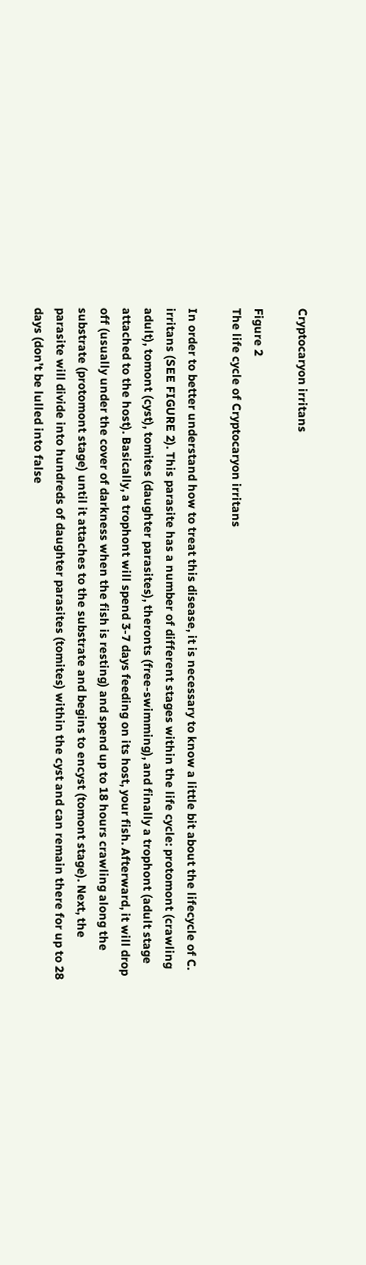Cryptocaryon irritans

Figure 2
The life cycle of Cryptocaryon irritans

In order to better understand how to treat this disease, it is necessary to know a little bit about the lifecycle of C. irritans (SEE FIGURE 2). This parasite has a number of different stages within the life cycle: protomont (crawling adult), tomont (cyst), tomites (daughter parasites), theronts (free-swimming), and finally a trophont (adult stage attached to the host). Basically, a trophont will spend 3-7 days feeding on its host, your fish. Afterward, it will drop off (usually under the cover of darkness when the fish is resting) and spend up to 18 hours crawling along the substrate (protomont stage) until it attaches to the substrate and begins to encyst (tomont stage). Next, the parasite will divide into hundreds of daughter parasites (tomites) within the cyst and can remain there for up to 28 days (don’t be lulled into false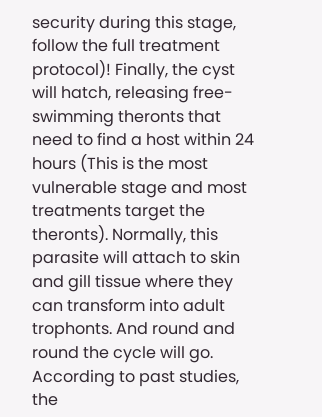security during this stage, follow the full treatment protocol)! Finally, the cyst will hatch, releasing free-swimming theronts that need to find a host within 24 hours (This is the most vulnerable stage and most treatments target the theronts). Normally, this parasite will attach to skin and gill tissue where they can transform into adult trophonts. And round and round the cycle will go. According to past studies, the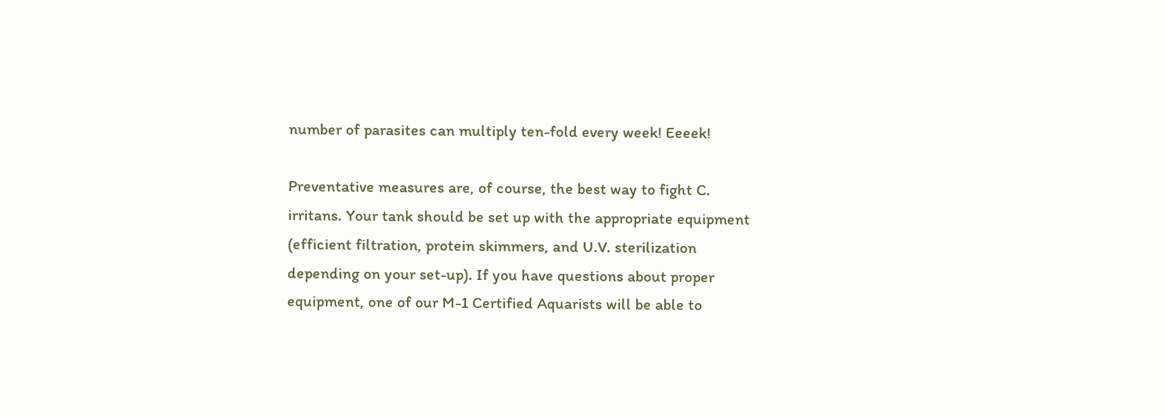number of parasites can multiply ten-fold every week! Eeeek!

Preventative measures are, of course, the best way to fight C. irritans. Your tank should be set up with the appropriate equipment (efficient filtration, protein skimmers, and U.V. sterilization depending on your set-up). If you have questions about proper equipment, one of our M-1 Certified Aquarists will be able to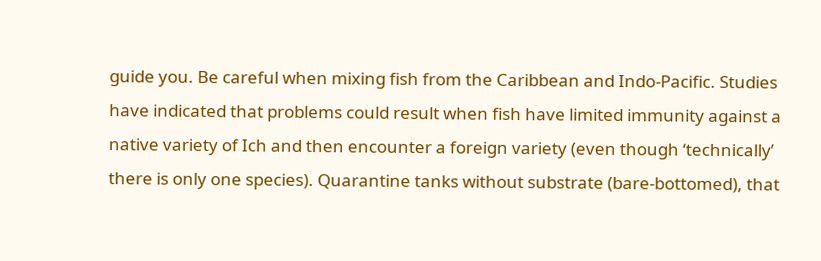guide you. Be careful when mixing fish from the Caribbean and Indo-Pacific. Studies have indicated that problems could result when fish have limited immunity against a native variety of Ich and then encounter a foreign variety (even though ‘technically’ there is only one species). Quarantine tanks without substrate (bare-bottomed), that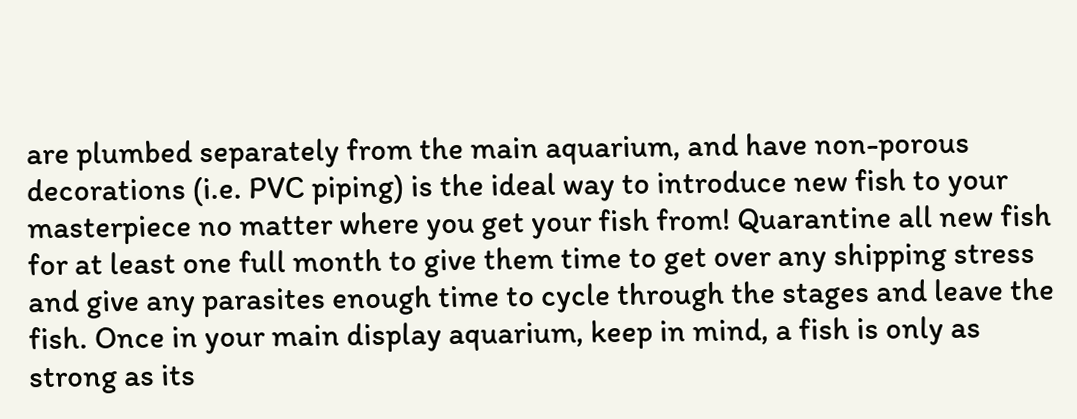are plumbed separately from the main aquarium, and have non-porous decorations (i.e. PVC piping) is the ideal way to introduce new fish to your masterpiece no matter where you get your fish from! Quarantine all new fish for at least one full month to give them time to get over any shipping stress and give any parasites enough time to cycle through the stages and leave the fish. Once in your main display aquarium, keep in mind, a fish is only as strong as its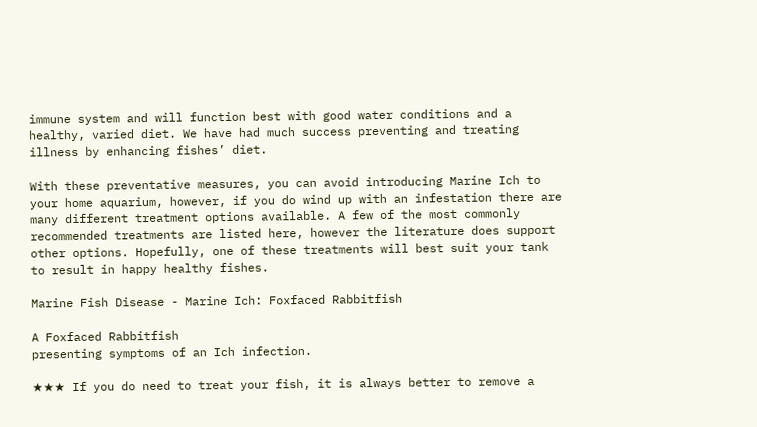immune system and will function best with good water conditions and a healthy, varied diet. We have had much success preventing and treating illness by enhancing fishes’ diet.

With these preventative measures, you can avoid introducing Marine Ich to your home aquarium, however, if you do wind up with an infestation there are many different treatment options available. A few of the most commonly recommended treatments are listed here, however the literature does support other options. Hopefully, one of these treatments will best suit your tank to result in happy healthy fishes.

Marine Fish Disease - Marine Ich: Foxfaced Rabbitfish

A Foxfaced Rabbitfish
presenting symptoms of an Ich infection.

★★★ If you do need to treat your fish, it is always better to remove a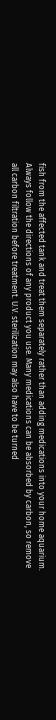fish from the affected tank and treat them separately rather than adding medications into your home aquarium. Always follow the directions of any product you use. Many medications can be absorbed by carbon, so remove all carbon filtration before treatment. U.V. sterilization may also have to be turned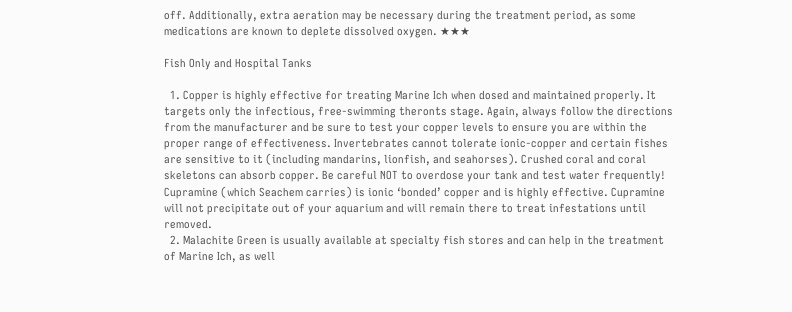off. Additionally, extra aeration may be necessary during the treatment period, as some medications are known to deplete dissolved oxygen. ★★★

Fish Only and Hospital Tanks

  1. Copper is highly effective for treating Marine Ich when dosed and maintained properly. It targets only the infectious, free-swimming theronts stage. Again, always follow the directions from the manufacturer and be sure to test your copper levels to ensure you are within the proper range of effectiveness. Invertebrates cannot tolerate ionic-copper and certain fishes are sensitive to it (including mandarins, lionfish, and seahorses). Crushed coral and coral skeletons can absorb copper. Be careful NOT to overdose your tank and test water frequently! Cupramine (which Seachem carries) is ionic ‘bonded’ copper and is highly effective. Cupramine will not precipitate out of your aquarium and will remain there to treat infestations until removed.
  2. Malachite Green is usually available at specialty fish stores and can help in the treatment of Marine Ich, as well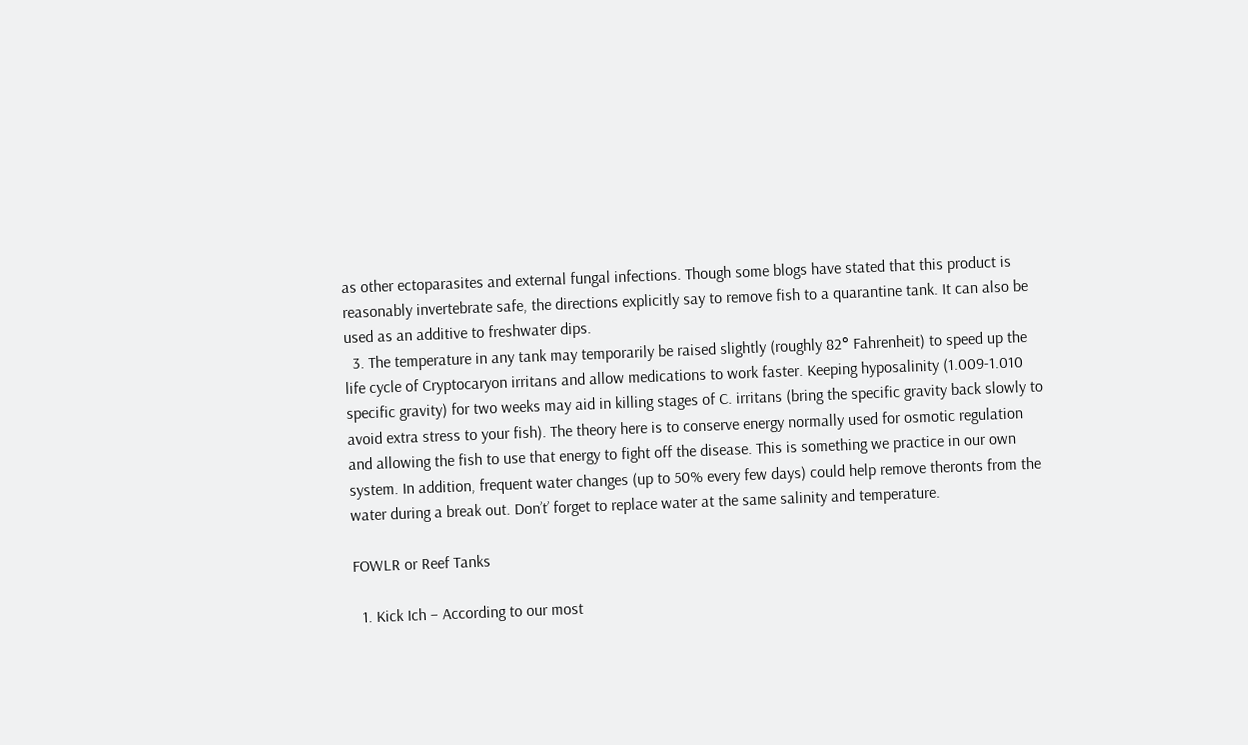as other ectoparasites and external fungal infections. Though some blogs have stated that this product is reasonably invertebrate safe, the directions explicitly say to remove fish to a quarantine tank. It can also be used as an additive to freshwater dips.
  3. The temperature in any tank may temporarily be raised slightly (roughly 82° Fahrenheit) to speed up the life cycle of Cryptocaryon irritans and allow medications to work faster. Keeping hyposalinity (1.009-1.010 specific gravity) for two weeks may aid in killing stages of C. irritans (bring the specific gravity back slowly to avoid extra stress to your fish). The theory here is to conserve energy normally used for osmotic regulation and allowing the fish to use that energy to fight off the disease. This is something we practice in our own system. In addition, frequent water changes (up to 50% every few days) could help remove theronts from the water during a break out. Don’t’ forget to replace water at the same salinity and temperature.

FOWLR or Reef Tanks

  1. Kick Ich – According to our most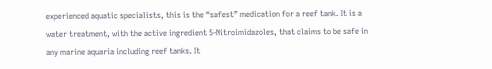experienced aquatic specialists, this is the “safest” medication for a reef tank. It is a water treatment, with the active ingredient 5-Nitroimidazoles, that claims to be safe in any marine aquaria including reef tanks. It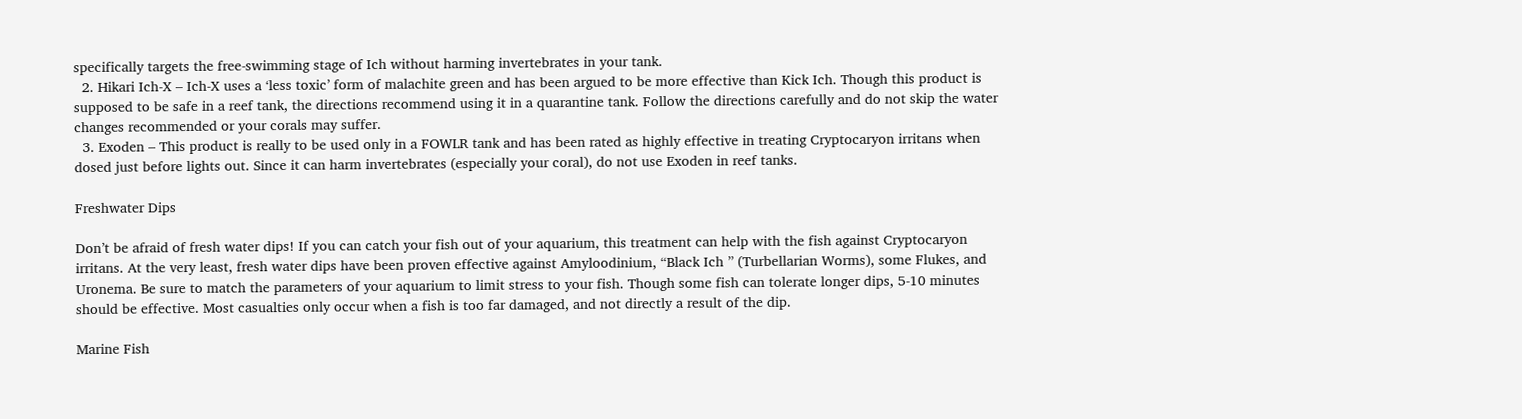specifically targets the free-swimming stage of Ich without harming invertebrates in your tank.
  2. Hikari Ich-X – Ich-X uses a ‘less toxic’ form of malachite green and has been argued to be more effective than Kick Ich. Though this product is supposed to be safe in a reef tank, the directions recommend using it in a quarantine tank. Follow the directions carefully and do not skip the water changes recommended or your corals may suffer.
  3. Exoden – This product is really to be used only in a FOWLR tank and has been rated as highly effective in treating Cryptocaryon irritans when dosed just before lights out. Since it can harm invertebrates (especially your coral), do not use Exoden in reef tanks.

Freshwater Dips

Don’t be afraid of fresh water dips! If you can catch your fish out of your aquarium, this treatment can help with the fish against Cryptocaryon irritans. At the very least, fresh water dips have been proven effective against Amyloodinium, “Black Ich ” (Turbellarian Worms), some Flukes, and Uronema. Be sure to match the parameters of your aquarium to limit stress to your fish. Though some fish can tolerate longer dips, 5-10 minutes should be effective. Most casualties only occur when a fish is too far damaged, and not directly a result of the dip.

Marine Fish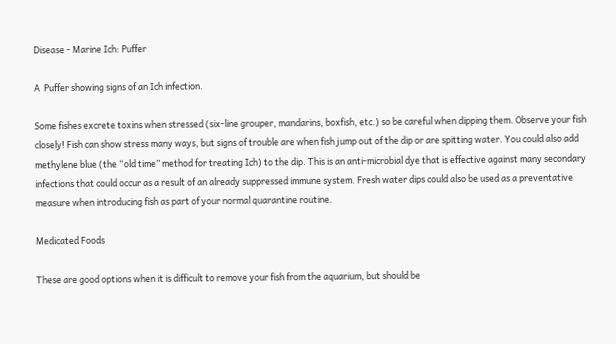Disease - Marine Ich: Puffer

A  Puffer showing signs of an Ich infection.

Some fishes excrete toxins when stressed (six-line grouper, mandarins, boxfish, etc.) so be careful when dipping them. Observe your fish closely! Fish can show stress many ways, but signs of trouble are when fish jump out of the dip or are spitting water. You could also add methylene blue (the “old time” method for treating Ich) to the dip. This is an anti-microbial dye that is effective against many secondary infections that could occur as a result of an already suppressed immune system. Fresh water dips could also be used as a preventative measure when introducing fish as part of your normal quarantine routine.

Medicated Foods

These are good options when it is difficult to remove your fish from the aquarium, but should be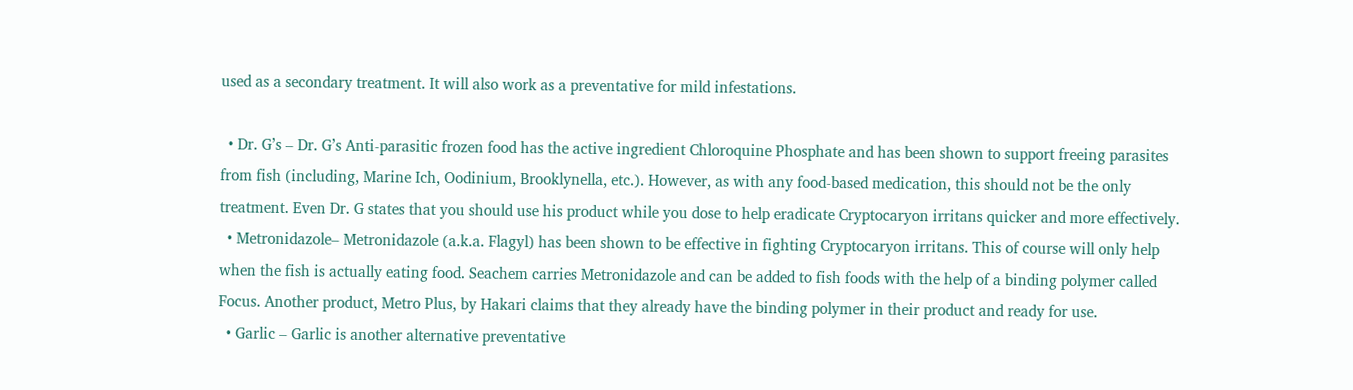used as a secondary treatment. It will also work as a preventative for mild infestations.

  • Dr. G’s – Dr. G’s Anti-parasitic frozen food has the active ingredient Chloroquine Phosphate and has been shown to support freeing parasites from fish (including, Marine Ich, Oodinium, Brooklynella, etc.). However, as with any food-based medication, this should not be the only treatment. Even Dr. G states that you should use his product while you dose to help eradicate Cryptocaryon irritans quicker and more effectively.
  • Metronidazole– Metronidazole (a.k.a. Flagyl) has been shown to be effective in fighting Cryptocaryon irritans. This of course will only help when the fish is actually eating food. Seachem carries Metronidazole and can be added to fish foods with the help of a binding polymer called Focus. Another product, Metro Plus, by Hakari claims that they already have the binding polymer in their product and ready for use.
  • Garlic – Garlic is another alternative preventative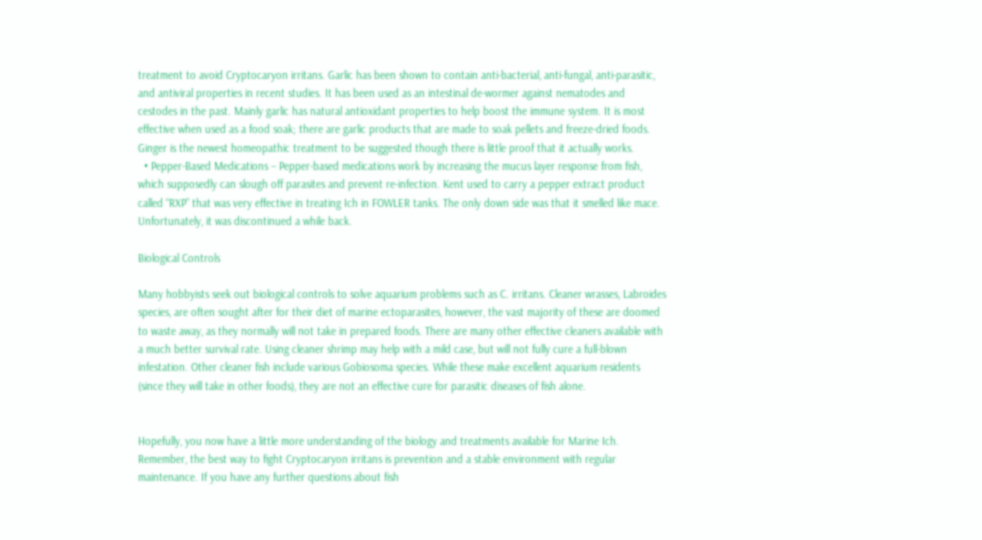treatment to avoid Cryptocaryon irritans. Garlic has been shown to contain anti-bacterial, anti-fungal, anti-parasitic, and antiviral properties in recent studies. It has been used as an intestinal de-wormer against nematodes and cestodes in the past. Mainly garlic has natural antioxidant properties to help boost the immune system. It is most effective when used as a food soak; there are garlic products that are made to soak pellets and freeze-dried foods. Ginger is the newest homeopathic treatment to be suggested though there is little proof that it actually works.
  • Pepper-Based Medications – Pepper-based medications work by increasing the mucus layer response from fish, which supposedly can slough off parasites and prevent re-infection. Kent used to carry a pepper extract product called “RXP” that was very effective in treating Ich in FOWLER tanks. The only down side was that it smelled like mace. Unfortunately, it was discontinued a while back.

Biological Controls

Many hobbyists seek out biological controls to solve aquarium problems such as C. irritans. Cleaner wrasses, Labroides species, are often sought after for their diet of marine ectoparasites, however, the vast majority of these are doomed to waste away, as they normally will not take in prepared foods. There are many other effective cleaners available with a much better survival rate. Using cleaner shrimp may help with a mild case, but will not fully cure a full-blown infestation. Other cleaner fish include various Gobiosoma species. While these make excellent aquarium residents (since they will take in other foods), they are not an effective cure for parasitic diseases of fish alone.


Hopefully, you now have a little more understanding of the biology and treatments available for Marine Ich. Remember, the best way to fight Cryptocaryon irritans is prevention and a stable environment with regular maintenance. If you have any further questions about fish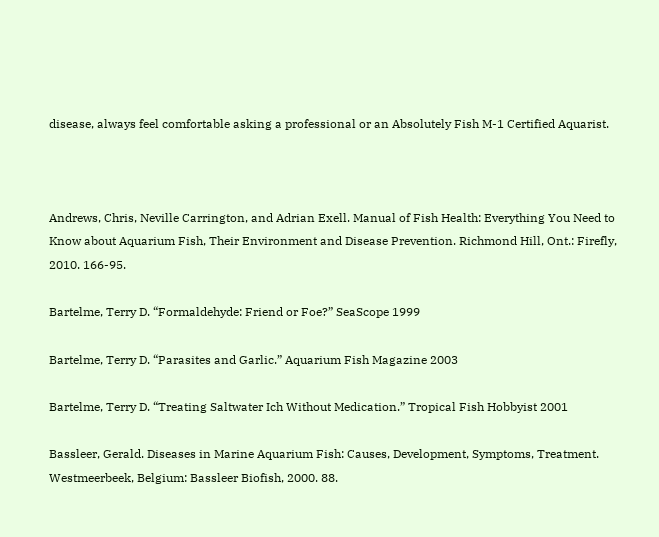disease, always feel comfortable asking a professional or an Absolutely Fish M-1 Certified Aquarist.



Andrews, Chris, Neville Carrington, and Adrian Exell. Manual of Fish Health: Everything You Need to Know about Aquarium Fish, Their Environment and Disease Prevention. Richmond Hill, Ont.: Firefly, 2010. 166-95.

Bartelme, Terry D. “Formaldehyde: Friend or Foe?” SeaScope 1999

Bartelme, Terry D. “Parasites and Garlic.” Aquarium Fish Magazine 2003

Bartelme, Terry D. “Treating Saltwater Ich Without Medication.” Tropical Fish Hobbyist 2001

Bassleer, Gerald. Diseases in Marine Aquarium Fish: Causes, Development, Symptoms, Treatment. Westmeerbeek, Belgium: Bassleer Biofish, 2000. 88.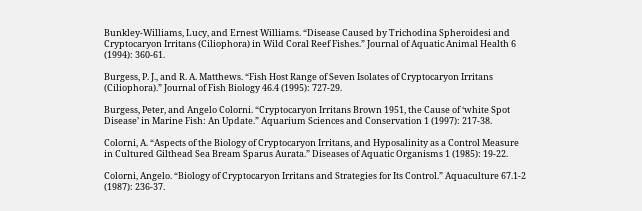Bunkley-Williams, Lucy, and Ernest Williams. “Disease Caused by Trichodina Spheroidesi and Cryptocaryon Irritans (Ciliophora) in Wild Coral Reef Fishes.” Journal of Aquatic Animal Health 6 (1994): 360-61.

Burgess, P. J., and R. A. Matthews. “Fish Host Range of Seven Isolates of Cryptocaryon Irritans (Ciliophora).” Journal of Fish Biology 46.4 (1995): 727-29.

Burgess, Peter, and Angelo Colorni. “Cryptocaryon Irritans Brown 1951, the Cause of ‘white Spot Disease’ in Marine Fish: An Update.” Aquarium Sciences and Conservation 1 (1997): 217-38.

Colorni, A. “Aspects of the Biology of Cryptocaryon Irritans, and Hyposalinity as a Control Measure in Cultured Gilthead Sea Bream Sparus Aurata.” Diseases of Aquatic Organisms 1 (1985): 19-22.

Colorni, Angelo. “Biology of Cryptocaryon Irritans and Strategies for Its Control.” Aquaculture 67.1-2 (1987): 236-37.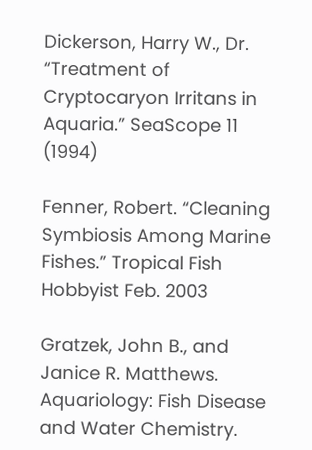Dickerson, Harry W., Dr. “Treatment of Cryptocaryon Irritans in Aquaria.” SeaScope 11 (1994)

Fenner, Robert. “Cleaning Symbiosis Among Marine Fishes.” Tropical Fish Hobbyist Feb. 2003

Gratzek, John B., and Janice R. Matthews. Aquariology: Fish Disease and Water Chemistry.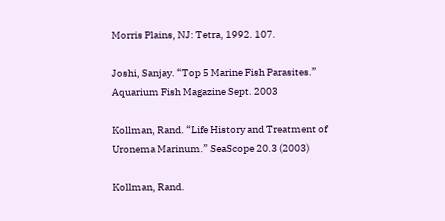Morris Plains, NJ: Tetra, 1992. 107.

Joshi, Sanjay. “Top 5 Marine Fish Parasites.” Aquarium Fish Magazine Sept. 2003

Kollman, Rand. “Life History and Treatment of Uronema Marinum.” SeaScope 20.3 (2003)

Kollman, Rand.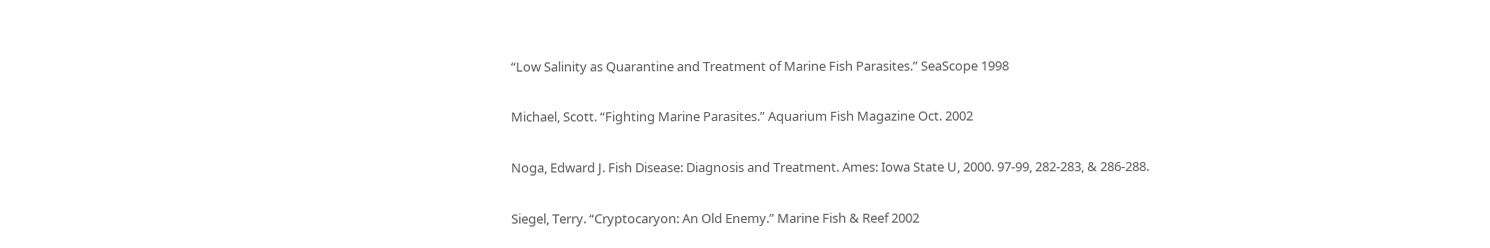“Low Salinity as Quarantine and Treatment of Marine Fish Parasites.” SeaScope 1998

Michael, Scott. “Fighting Marine Parasites.” Aquarium Fish Magazine Oct. 2002

Noga, Edward J. Fish Disease: Diagnosis and Treatment. Ames: Iowa State U, 2000. 97-99, 282-283, & 286-288.

Siegel, Terry. “Cryptocaryon: An Old Enemy.” Marine Fish & Reef 2002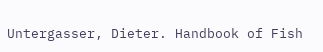Untergasser, Dieter. Handbook of Fish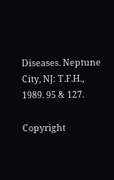Diseases. Neptune City, NJ: T.F.H., 1989. 95 & 127.

Copyright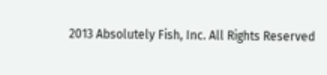2013 Absolutely Fish, Inc. All Rights Reserved